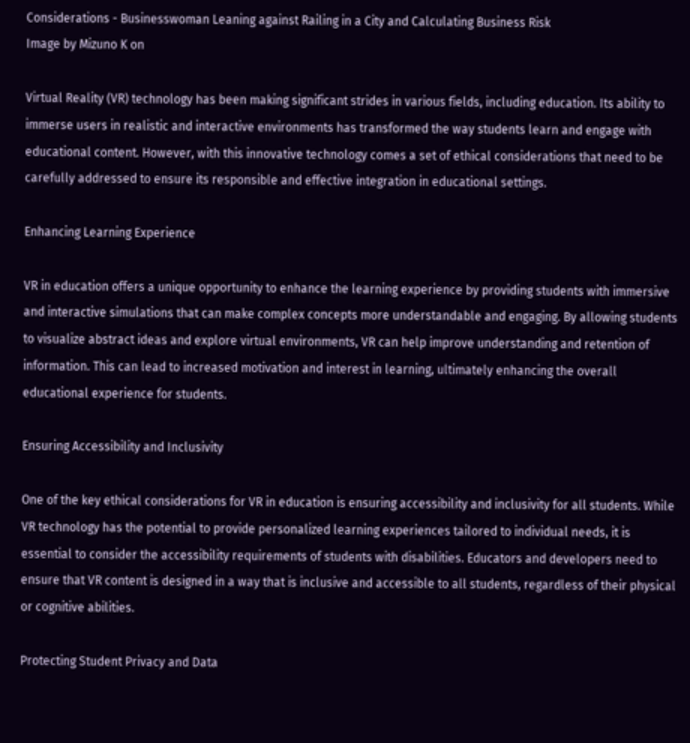Considerations - Businesswoman Leaning against Railing in a City and Calculating Business Risk
Image by Mizuno K on

Virtual Reality (VR) technology has been making significant strides in various fields, including education. Its ability to immerse users in realistic and interactive environments has transformed the way students learn and engage with educational content. However, with this innovative technology comes a set of ethical considerations that need to be carefully addressed to ensure its responsible and effective integration in educational settings.

Enhancing Learning Experience

VR in education offers a unique opportunity to enhance the learning experience by providing students with immersive and interactive simulations that can make complex concepts more understandable and engaging. By allowing students to visualize abstract ideas and explore virtual environments, VR can help improve understanding and retention of information. This can lead to increased motivation and interest in learning, ultimately enhancing the overall educational experience for students.

Ensuring Accessibility and Inclusivity

One of the key ethical considerations for VR in education is ensuring accessibility and inclusivity for all students. While VR technology has the potential to provide personalized learning experiences tailored to individual needs, it is essential to consider the accessibility requirements of students with disabilities. Educators and developers need to ensure that VR content is designed in a way that is inclusive and accessible to all students, regardless of their physical or cognitive abilities.

Protecting Student Privacy and Data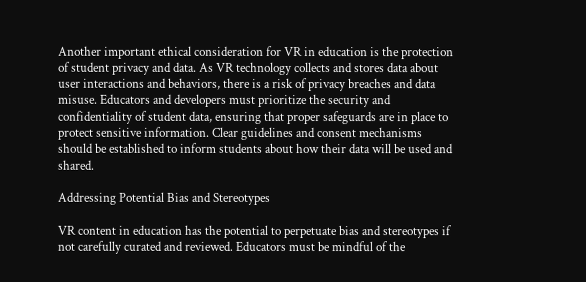Another important ethical consideration for VR in education is the protection of student privacy and data. As VR technology collects and stores data about user interactions and behaviors, there is a risk of privacy breaches and data misuse. Educators and developers must prioritize the security and confidentiality of student data, ensuring that proper safeguards are in place to protect sensitive information. Clear guidelines and consent mechanisms should be established to inform students about how their data will be used and shared.

Addressing Potential Bias and Stereotypes

VR content in education has the potential to perpetuate bias and stereotypes if not carefully curated and reviewed. Educators must be mindful of the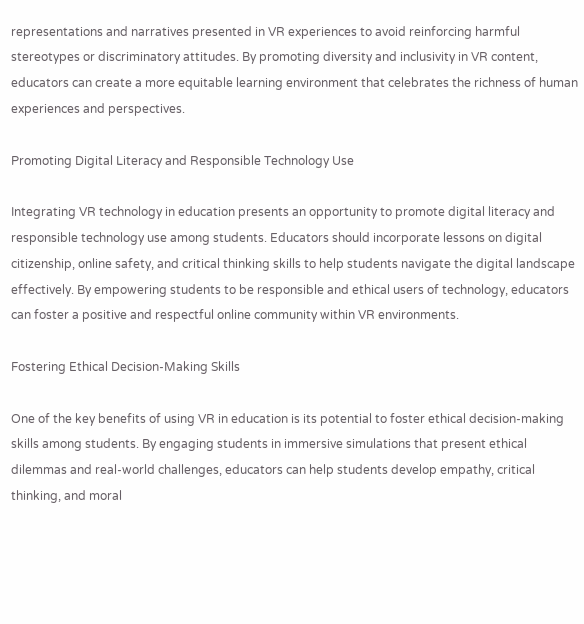representations and narratives presented in VR experiences to avoid reinforcing harmful stereotypes or discriminatory attitudes. By promoting diversity and inclusivity in VR content, educators can create a more equitable learning environment that celebrates the richness of human experiences and perspectives.

Promoting Digital Literacy and Responsible Technology Use

Integrating VR technology in education presents an opportunity to promote digital literacy and responsible technology use among students. Educators should incorporate lessons on digital citizenship, online safety, and critical thinking skills to help students navigate the digital landscape effectively. By empowering students to be responsible and ethical users of technology, educators can foster a positive and respectful online community within VR environments.

Fostering Ethical Decision-Making Skills

One of the key benefits of using VR in education is its potential to foster ethical decision-making skills among students. By engaging students in immersive simulations that present ethical dilemmas and real-world challenges, educators can help students develop empathy, critical thinking, and moral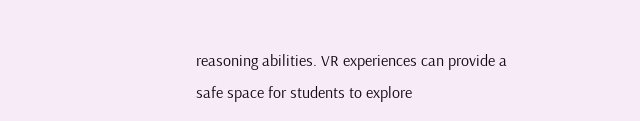reasoning abilities. VR experiences can provide a safe space for students to explore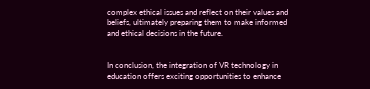complex ethical issues and reflect on their values and beliefs, ultimately preparing them to make informed and ethical decisions in the future.


In conclusion, the integration of VR technology in education offers exciting opportunities to enhance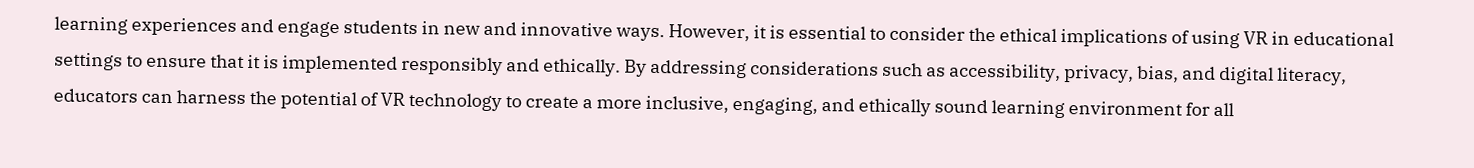learning experiences and engage students in new and innovative ways. However, it is essential to consider the ethical implications of using VR in educational settings to ensure that it is implemented responsibly and ethically. By addressing considerations such as accessibility, privacy, bias, and digital literacy, educators can harness the potential of VR technology to create a more inclusive, engaging, and ethically sound learning environment for all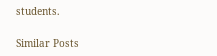students.

Similar Posts